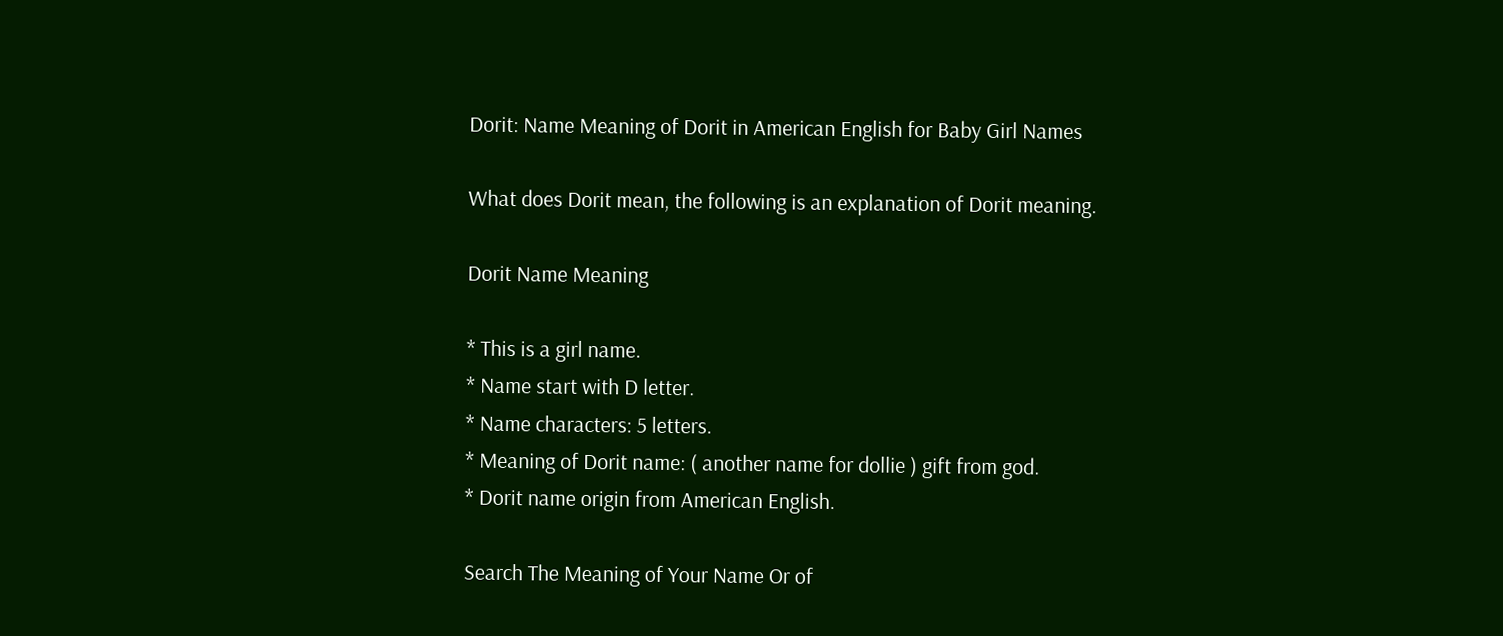Dorit: Name Meaning of Dorit in American English for Baby Girl Names

What does Dorit mean, the following is an explanation of Dorit meaning.

Dorit Name Meaning

* This is a girl name.
* Name start with D letter.
* Name characters: 5 letters.
* Meaning of Dorit name: ( another name for dollie ) gift from god.
* Dorit name origin from American English.

Search The Meaning of Your Name Or of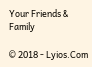Your Friends & Family

© 2018 - Lyios.Com